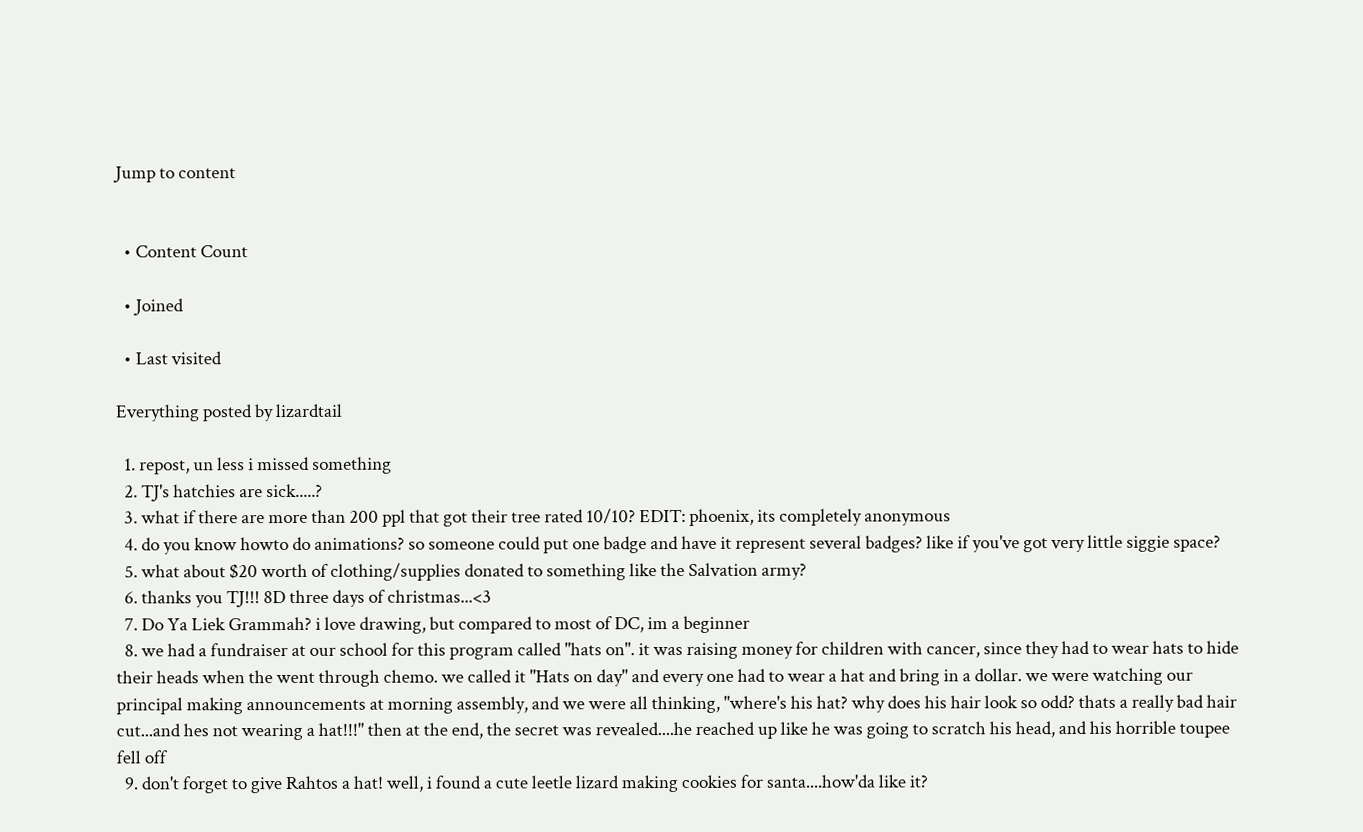Jump to content


  • Content Count

  • Joined

  • Last visited

Everything posted by lizardtail

  1. repost, un less i missed something
  2. TJ's hatchies are sick.....?
  3. what if there are more than 200 ppl that got their tree rated 10/10? EDIT: phoenix, its completely anonymous
  4. do you know howto do animations? so someone could put one badge and have it represent several badges? like if you've got very little siggie space?
  5. what about $20 worth of clothing/supplies donated to something like the Salvation army?
  6. thanks you TJ!!! 8D three days of christmas...<3
  7. Do Ya Liek Grammah? i love drawing, but compared to most of DC, im a beginner
  8. we had a fundraiser at our school for this program called "hats on". it was raising money for children with cancer, since they had to wear hats to hide their heads when the went through chemo. we called it "Hats on day" and every one had to wear a hat and bring in a dollar. we were watching our principal making announcements at morning assembly, and we were all thinking, "where's his hat? why does his hair look so odd? thats a really bad hair cut...and hes not wearing a hat!!!" then at the end, the secret was revealed....he reached up like he was going to scratch his head, and his horrible toupee fell off
  9. don't forget to give Rahtos a hat! well, i found a cute leetle lizard making cookies for santa....how'da like it?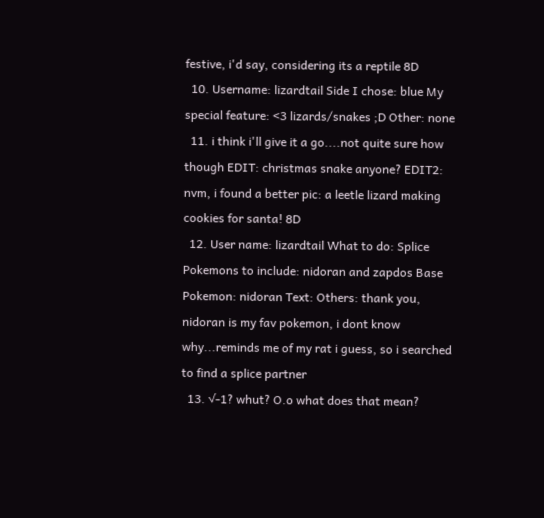festive, i'd say, considering its a reptile 8D
  10. Username: lizardtail Side I chose: blue My special feature: <3 lizards/snakes ;D Other: none
  11. i think i'll give it a go....not quite sure how though EDIT: christmas snake anyone? EDIT2: nvm, i found a better pic: a leetle lizard making cookies for santa! 8D
  12. User name: lizardtail What to do: Splice Pokemons to include: nidoran and zapdos Base Pokemon: nidoran Text: Others: thank you, nidoran is my fav pokemon, i dont know why...reminds me of my rat i guess, so i searched to find a splice partner
  13. √-1? whut? O.o what does that mean?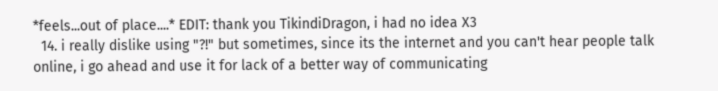*feels...out of place....* EDIT: thank you TikindiDragon, i had no idea X3
  14. i really dislike using "?!" but sometimes, since its the internet and you can't hear people talk online, i go ahead and use it for lack of a better way of communicating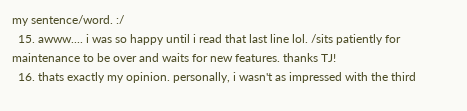my sentence/word. :/
  15. awww.... i was so happy until i read that last line lol. /sits patiently for maintenance to be over and waits for new features. thanks TJ!
  16. thats exactly my opinion. personally, i wasn't as impressed with the third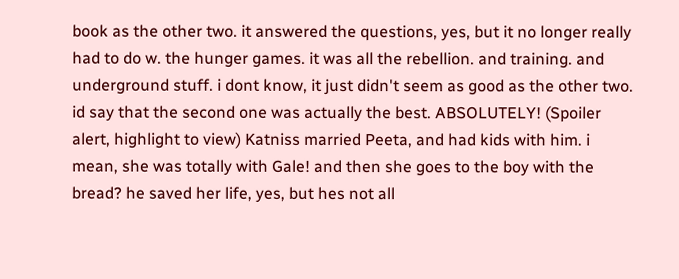book as the other two. it answered the questions, yes, but it no longer really had to do w. the hunger games. it was all the rebellion. and training. and underground stuff. i dont know, it just didn't seem as good as the other two. id say that the second one was actually the best. ABSOLUTELY! (Spoiler alert, highlight to view) Katniss married Peeta, and had kids with him. i mean, she was totally with Gale! and then she goes to the boy with the bread? he saved her life, yes, but hes not all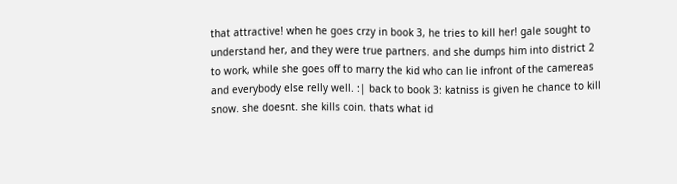that attractive! when he goes crzy in book 3, he tries to kill her! gale sought to understand her, and they were true partners. and she dumps him into district 2 to work, while she goes off to marry the kid who can lie infront of the camereas and everybody else relly well. :| back to book 3: katniss is given he chance to kill snow. she doesnt. she kills coin. thats what id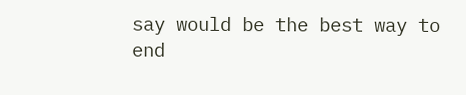say would be the best way to end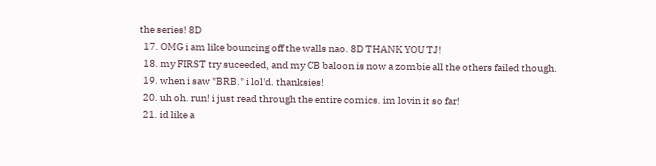the series! 8D
  17. OMG i am like bouncing off the walls nao. 8D THANK YOU TJ!
  18. my FIRST try suceeded, and my CB baloon is now a zombie all the others failed though.
  19. when i saw "BRB." i lol'd. thanksies!
  20. uh oh. run! i just read through the entire comics. im lovin it so far!
  21. id like a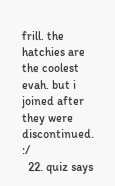frill. the hatchies are the coolest evah. but i joined after they were discontinued. :/
  22. quiz says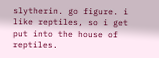slytherin. go figure. i like reptiles, so i get put into the house of reptiles.